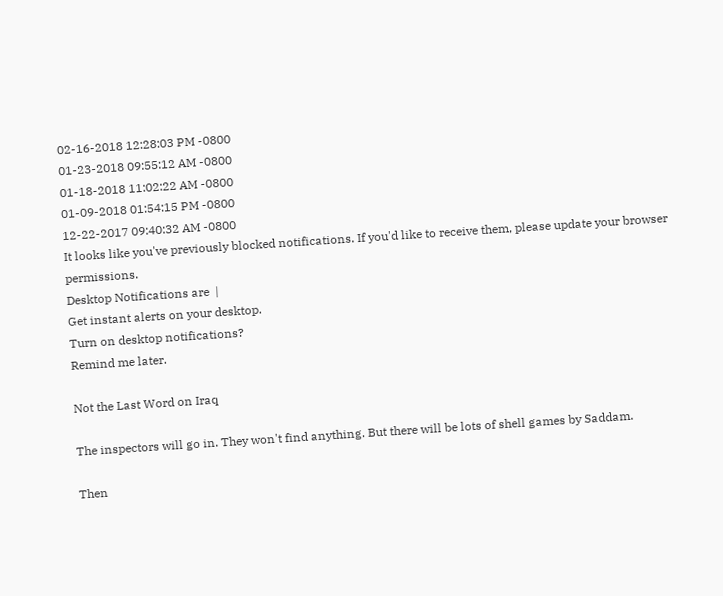02-16-2018 12:28:03 PM -0800
01-23-2018 09:55:12 AM -0800
01-18-2018 11:02:22 AM -0800
01-09-2018 01:54:15 PM -0800
12-22-2017 09:40:32 AM -0800
It looks like you've previously blocked notifications. If you'd like to receive them, please update your browser permissions.
Desktop Notifications are  |
Get instant alerts on your desktop.
Turn on desktop notifications?
Remind me later.

Not the Last Word on Iraq

The inspectors will go in. They won't find anything. But there will be lots of shell games by Saddam.

Then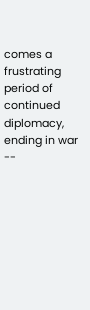comes a frustrating period of continued diplomacy, ending in war --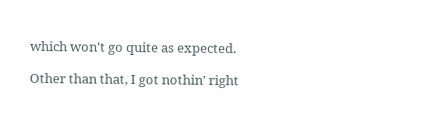which won't go quite as expected.

Other than that, I got nothin' right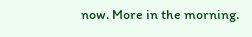now. More in the morning.